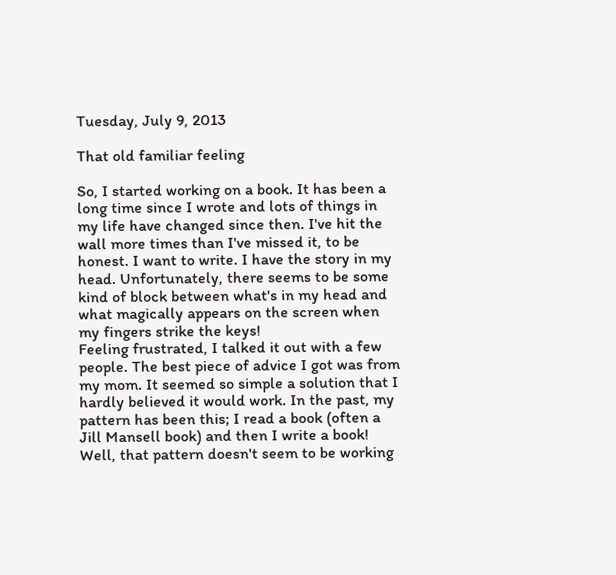Tuesday, July 9, 2013

That old familiar feeling

So, I started working on a book. It has been a long time since I wrote and lots of things in my life have changed since then. I've hit the wall more times than I've missed it, to be honest. I want to write. I have the story in my head. Unfortunately, there seems to be some kind of block between what's in my head and what magically appears on the screen when my fingers strike the keys!
Feeling frustrated, I talked it out with a few people. The best piece of advice I got was from my mom. It seemed so simple a solution that I hardly believed it would work. In the past, my pattern has been this; I read a book (often a Jill Mansell book) and then I write a book! Well, that pattern doesn't seem to be working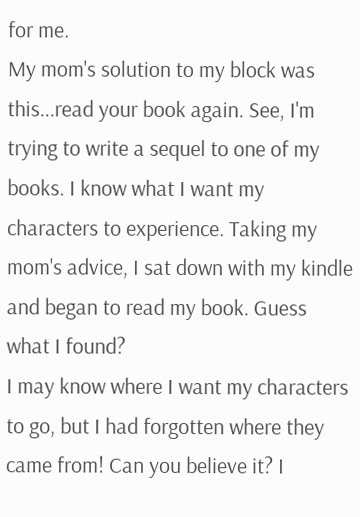for me.
My mom's solution to my block was this...read your book again. See, I'm trying to write a sequel to one of my books. I know what I want my characters to experience. Taking my mom's advice, I sat down with my kindle and began to read my book. Guess what I found?
I may know where I want my characters to go, but I had forgotten where they came from! Can you believe it? I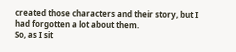created those characters and their story, but I had forgotten a lot about them.
So, as I sit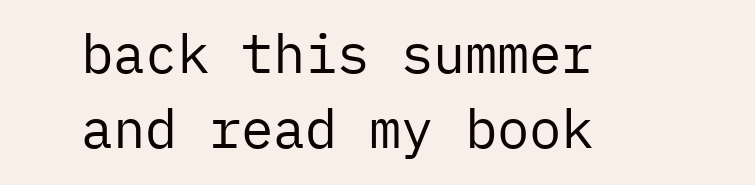back this summer and read my book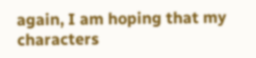again, I am hoping that my characters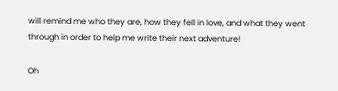will remind me who they are, how they fell in love, and what they went through in order to help me write their next adventure!

Oh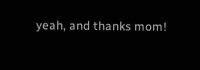yeah, and thanks mom!